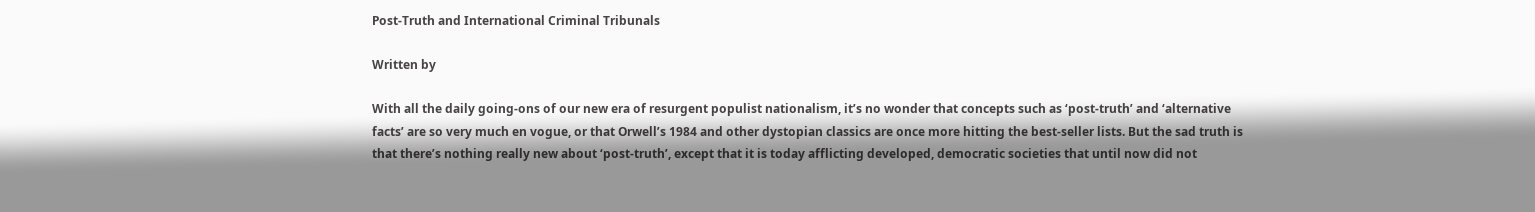Post-Truth and International Criminal Tribunals

Written by

With all the daily going-ons of our new era of resurgent populist nationalism, it’s no wonder that concepts such as ‘post-truth’ and ‘alternative facts’ are so very much en vogue, or that Orwell’s 1984 and other dystopian classics are once more hitting the best-seller lists. But the sad truth is that there’s nothing really new about ‘post-truth’, except that it is today afflicting developed, democratic societies that until now did not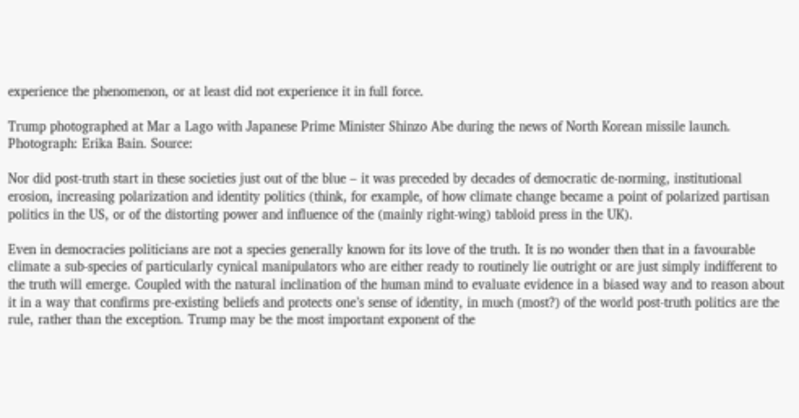experience the phenomenon, or at least did not experience it in full force.

Trump photographed at Mar a Lago with Japanese Prime Minister Shinzo Abe during the news of North Korean missile launch. Photograph: Erika Bain. Source:

Nor did post-truth start in these societies just out of the blue – it was preceded by decades of democratic de-norming, institutional erosion, increasing polarization and identity politics (think, for example, of how climate change became a point of polarized partisan politics in the US, or of the distorting power and influence of the (mainly right-wing) tabloid press in the UK).

Even in democracies politicians are not a species generally known for its love of the truth. It is no wonder then that in a favourable climate a sub-species of particularly cynical manipulators who are either ready to routinely lie outright or are just simply indifferent to the truth will emerge. Coupled with the natural inclination of the human mind to evaluate evidence in a biased way and to reason about it in a way that confirms pre-existing beliefs and protects one’s sense of identity, in much (most?) of the world post-truth politics are the rule, rather than the exception. Trump may be the most important exponent of the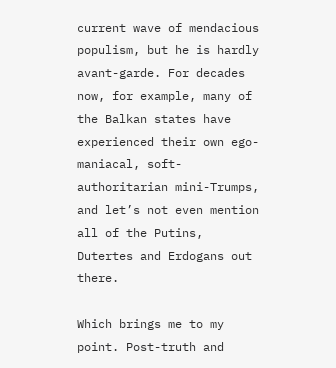current wave of mendacious populism, but he is hardly avant-garde. For decades now, for example, many of the Balkan states have experienced their own ego-maniacal, soft-authoritarian mini-Trumps, and let’s not even mention all of the Putins, Dutertes and Erdogans out there.

Which brings me to my point. Post-truth and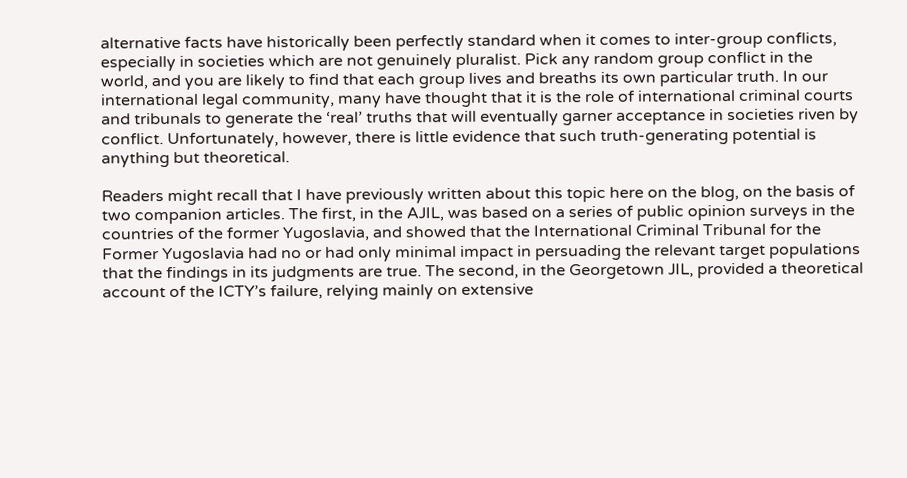alternative facts have historically been perfectly standard when it comes to inter-group conflicts, especially in societies which are not genuinely pluralist. Pick any random group conflict in the world, and you are likely to find that each group lives and breaths its own particular truth. In our international legal community, many have thought that it is the role of international criminal courts and tribunals to generate the ‘real’ truths that will eventually garner acceptance in societies riven by conflict. Unfortunately, however, there is little evidence that such truth-generating potential is anything but theoretical.

Readers might recall that I have previously written about this topic here on the blog, on the basis of two companion articles. The first, in the AJIL, was based on a series of public opinion surveys in the countries of the former Yugoslavia, and showed that the International Criminal Tribunal for the Former Yugoslavia had no or had only minimal impact in persuading the relevant target populations that the findings in its judgments are true. The second, in the Georgetown JIL, provided a theoretical account of the ICTY’s failure, relying mainly on extensive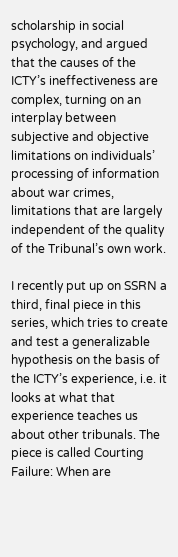scholarship in social psychology, and argued that the causes of the ICTY’s ineffectiveness are complex, turning on an interplay between subjective and objective limitations on individuals’ processing of information about war crimes, limitations that are largely independent of the quality of the Tribunal’s own work.

I recently put up on SSRN a third, final piece in this series, which tries to create and test a generalizable hypothesis on the basis of the ICTY’s experience, i.e. it looks at what that experience teaches us about other tribunals. The piece is called Courting Failure: When are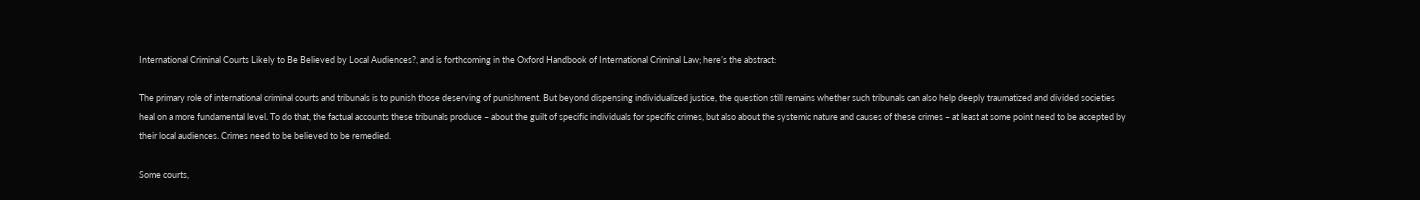International Criminal Courts Likely to Be Believed by Local Audiences?, and is forthcoming in the Oxford Handbook of International Criminal Law; here’s the abstract:

The primary role of international criminal courts and tribunals is to punish those deserving of punishment. But beyond dispensing individualized justice, the question still remains whether such tribunals can also help deeply traumatized and divided societies heal on a more fundamental level. To do that, the factual accounts these tribunals produce – about the guilt of specific individuals for specific crimes, but also about the systemic nature and causes of these crimes – at least at some point need to be accepted by their local audiences. Crimes need to be believed to be remedied.

Some courts,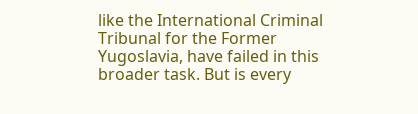like the International Criminal Tribunal for the Former Yugoslavia, have failed in this broader task. But is every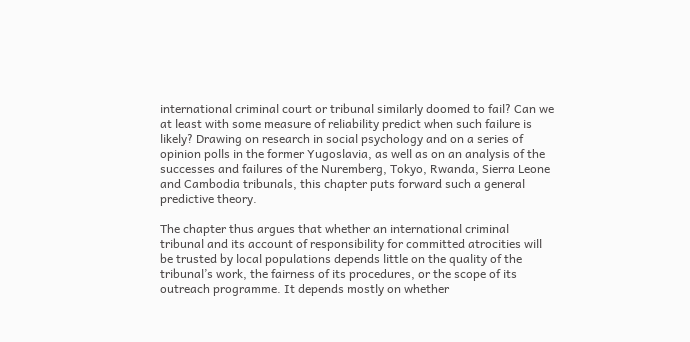international criminal court or tribunal similarly doomed to fail? Can we at least with some measure of reliability predict when such failure is likely? Drawing on research in social psychology and on a series of opinion polls in the former Yugoslavia, as well as on an analysis of the successes and failures of the Nuremberg, Tokyo, Rwanda, Sierra Leone and Cambodia tribunals, this chapter puts forward such a general predictive theory.

The chapter thus argues that whether an international criminal tribunal and its account of responsibility for committed atrocities will be trusted by local populations depends little on the quality of the tribunal’s work, the fairness of its procedures, or the scope of its outreach programme. It depends mostly on whether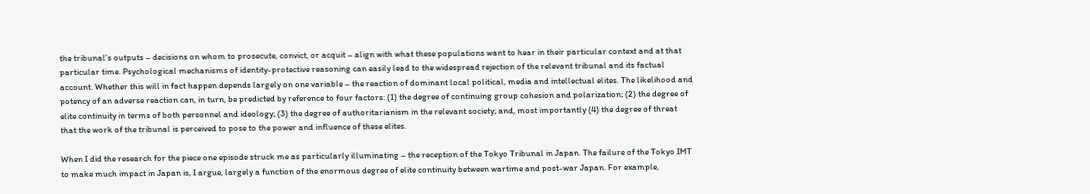the tribunal’s outputs – decisions on whom to prosecute, convict, or acquit – align with what these populations want to hear in their particular context and at that particular time. Psychological mechanisms of identity-protective reasoning can easily lead to the widespread rejection of the relevant tribunal and its factual account. Whether this will in fact happen depends largely on one variable – the reaction of dominant local political, media and intellectual elites. The likelihood and potency of an adverse reaction can, in turn, be predicted by reference to four factors: (1) the degree of continuing group cohesion and polarization; (2) the degree of elite continuity in terms of both personnel and ideology; (3) the degree of authoritarianism in the relevant society; and, most importantly (4) the degree of threat that the work of the tribunal is perceived to pose to the power and influence of these elites.

When I did the research for the piece one episode struck me as particularly illuminating – the reception of the Tokyo Tribunal in Japan. The failure of the Tokyo IMT to make much impact in Japan is, I argue, largely a function of the enormous degree of elite continuity between wartime and post-war Japan. For example,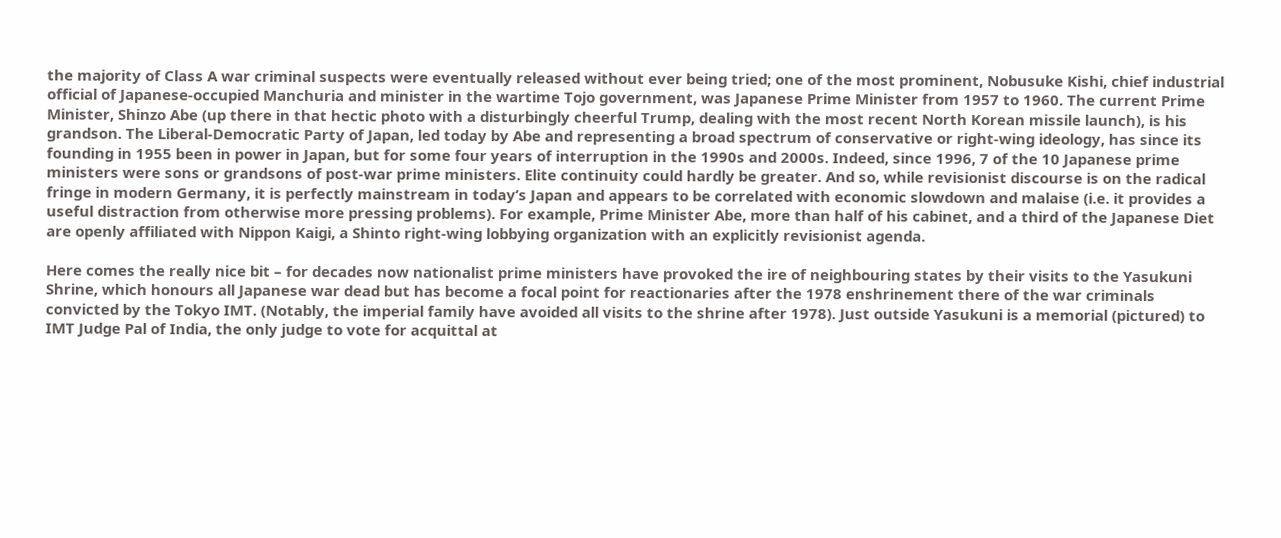the majority of Class A war criminal suspects were eventually released without ever being tried; one of the most prominent, Nobusuke Kishi, chief industrial official of Japanese-occupied Manchuria and minister in the wartime Tojo government, was Japanese Prime Minister from 1957 to 1960. The current Prime Minister, Shinzo Abe (up there in that hectic photo with a disturbingly cheerful Trump, dealing with the most recent North Korean missile launch), is his grandson. The Liberal-Democratic Party of Japan, led today by Abe and representing a broad spectrum of conservative or right-wing ideology, has since its founding in 1955 been in power in Japan, but for some four years of interruption in the 1990s and 2000s. Indeed, since 1996, 7 of the 10 Japanese prime ministers were sons or grandsons of post-war prime ministers. Elite continuity could hardly be greater. And so, while revisionist discourse is on the radical fringe in modern Germany, it is perfectly mainstream in today’s Japan and appears to be correlated with economic slowdown and malaise (i.e. it provides a useful distraction from otherwise more pressing problems). For example, Prime Minister Abe, more than half of his cabinet, and a third of the Japanese Diet are openly affiliated with Nippon Kaigi, a Shinto right-wing lobbying organization with an explicitly revisionist agenda.

Here comes the really nice bit – for decades now nationalist prime ministers have provoked the ire of neighbouring states by their visits to the Yasukuni Shrine, which honours all Japanese war dead but has become a focal point for reactionaries after the 1978 enshrinement there of the war criminals convicted by the Tokyo IMT. (Notably, the imperial family have avoided all visits to the shrine after 1978). Just outside Yasukuni is a memorial (pictured) to IMT Judge Pal of India, the only judge to vote for acquittal at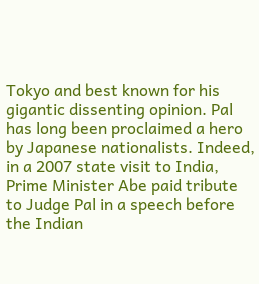Tokyo and best known for his gigantic dissenting opinion. Pal has long been proclaimed a hero by Japanese nationalists. Indeed, in a 2007 state visit to India, Prime Minister Abe paid tribute to Judge Pal in a speech before the Indian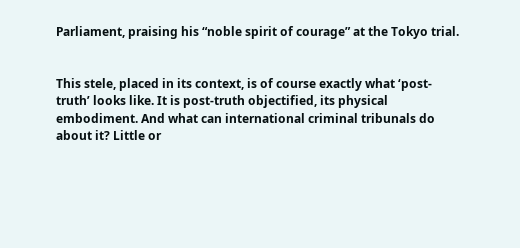Parliament, praising his “noble spirit of courage” at the Tokyo trial.


This stele, placed in its context, is of course exactly what ‘post-truth’ looks like. It is post-truth objectified, its physical embodiment. And what can international criminal tribunals do about it? Little or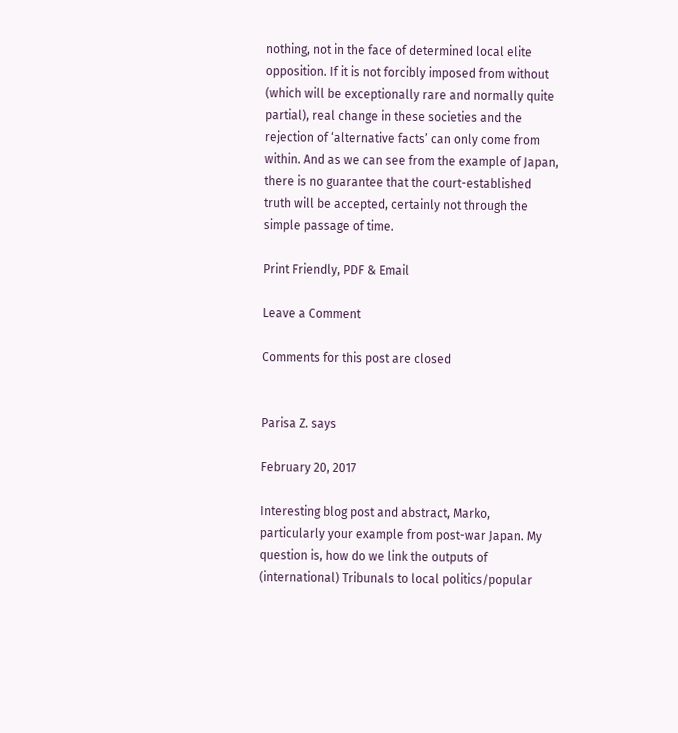nothing, not in the face of determined local elite opposition. If it is not forcibly imposed from without (which will be exceptionally rare and normally quite partial), real change in these societies and the rejection of ‘alternative facts’ can only come from within. And as we can see from the example of Japan, there is no guarantee that the court-established truth will be accepted, certainly not through the simple passage of time.

Print Friendly, PDF & Email

Leave a Comment

Comments for this post are closed


Parisa Z. says

February 20, 2017

Interesting blog post and abstract, Marko, particularly your example from post-war Japan. My question is, how do we link the outputs of (international) Tribunals to local politics/popular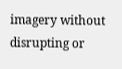imagery without disrupting or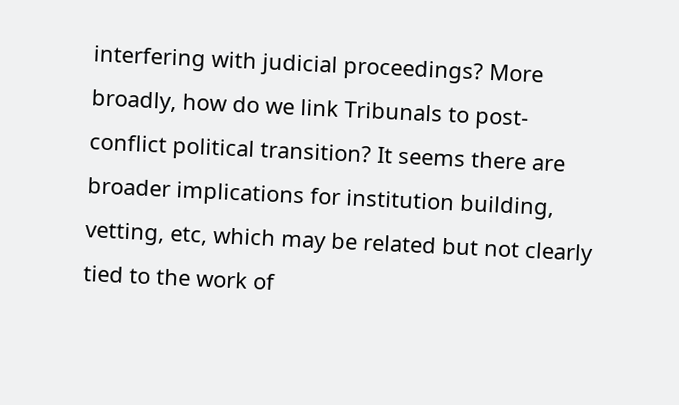interfering with judicial proceedings? More broadly, how do we link Tribunals to post-conflict political transition? It seems there are broader implications for institution building, vetting, etc, which may be related but not clearly tied to the work of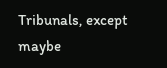Tribunals, except maybe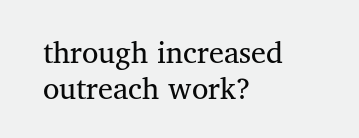through increased outreach work?